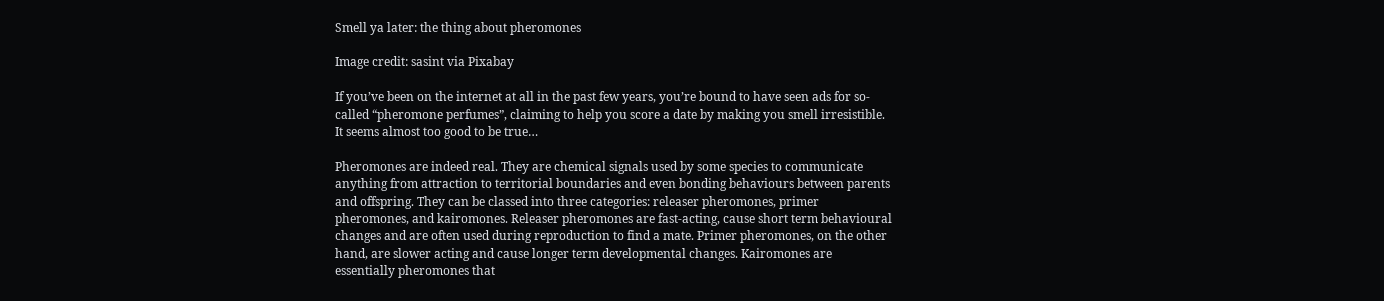Smell ya later: the thing about pheromones

Image credit: sasint via Pixabay

If you’ve been on the internet at all in the past few years, you’re bound to have seen ads for so-called “pheromone perfumes”, claiming to help you score a date by making you smell irresistible.  It seems almost too good to be true…

Pheromones are indeed real. They are chemical signals used by some species to communicate anything from attraction to territorial boundaries and even bonding behaviours between parents and offspring. They can be classed into three categories: releaser pheromones, primer pheromones, and kairomones. Releaser pheromones are fast-acting, cause short term behavioural changes and are often used during reproduction to find a mate. Primer pheromones, on the other hand, are slower acting and cause longer term developmental changes. Kairomones are essentially pheromones that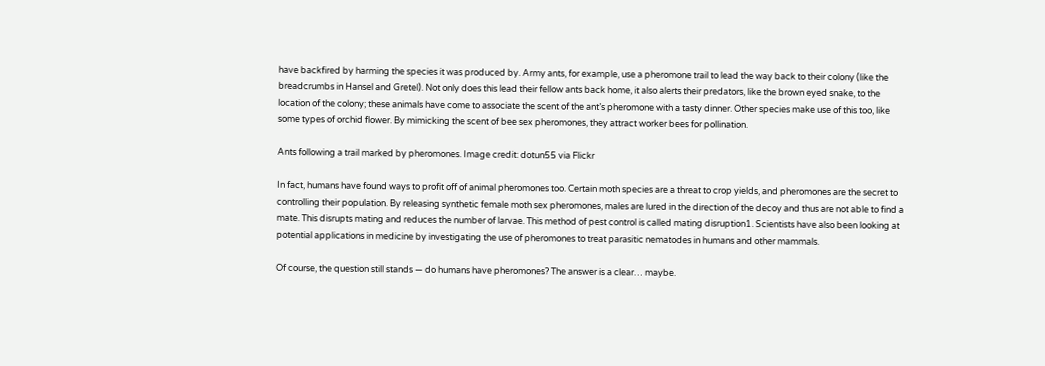have backfired by harming the species it was produced by. Army ants, for example, use a pheromone trail to lead the way back to their colony (like the breadcrumbs in Hansel and Gretel). Not only does this lead their fellow ants back home, it also alerts their predators, like the brown eyed snake, to the location of the colony; these animals have come to associate the scent of the ant’s pheromone with a tasty dinner. Other species make use of this too, like some types of orchid flower. By mimicking the scent of bee sex pheromones, they attract worker bees for pollination.

Ants following a trail marked by pheromones. Image credit: dotun55 via Flickr

In fact, humans have found ways to profit off of animal pheromones too. Certain moth species are a threat to crop yields, and pheromones are the secret to controlling their population. By releasing synthetic female moth sex pheromones, males are lured in the direction of the decoy and thus are not able to find a mate. This disrupts mating and reduces the number of larvae. This method of pest control is called mating disruption1. Scientists have also been looking at potential applications in medicine by investigating the use of pheromones to treat parasitic nematodes in humans and other mammals.

Of course, the question still stands — do humans have pheromones? The answer is a clear… maybe.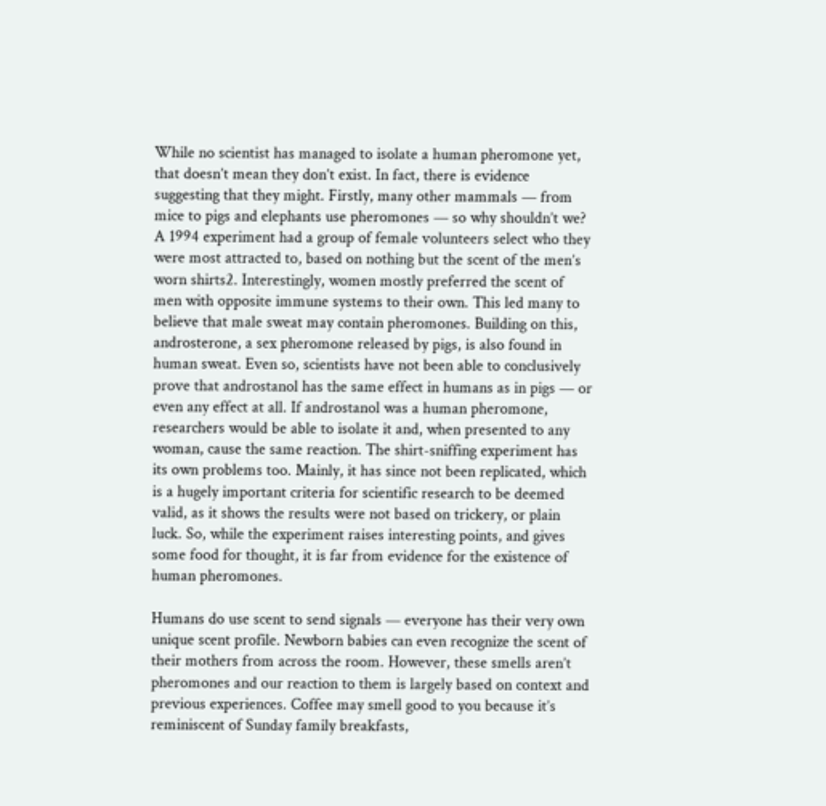While no scientist has managed to isolate a human pheromone yet, that doesn’t mean they don’t exist. In fact, there is evidence suggesting that they might. Firstly, many other mammals — from mice to pigs and elephants use pheromones — so why shouldn’t we? A 1994 experiment had a group of female volunteers select who they were most attracted to, based on nothing but the scent of the men’s worn shirts2. Interestingly, women mostly preferred the scent of men with opposite immune systems to their own. This led many to believe that male sweat may contain pheromones. Building on this, androsterone, a sex pheromone released by pigs, is also found in human sweat. Even so, scientists have not been able to conclusively prove that androstanol has the same effect in humans as in pigs — or even any effect at all. If androstanol was a human pheromone, researchers would be able to isolate it and, when presented to any woman, cause the same reaction. The shirt-sniffing experiment has its own problems too. Mainly, it has since not been replicated, which is a hugely important criteria for scientific research to be deemed valid, as it shows the results were not based on trickery, or plain luck. So, while the experiment raises interesting points, and gives some food for thought, it is far from evidence for the existence of human pheromones.

Humans do use scent to send signals — everyone has their very own unique scent profile. Newborn babies can even recognize the scent of their mothers from across the room. However, these smells aren’t pheromones and our reaction to them is largely based on context and previous experiences. Coffee may smell good to you because it’s reminiscent of Sunday family breakfasts,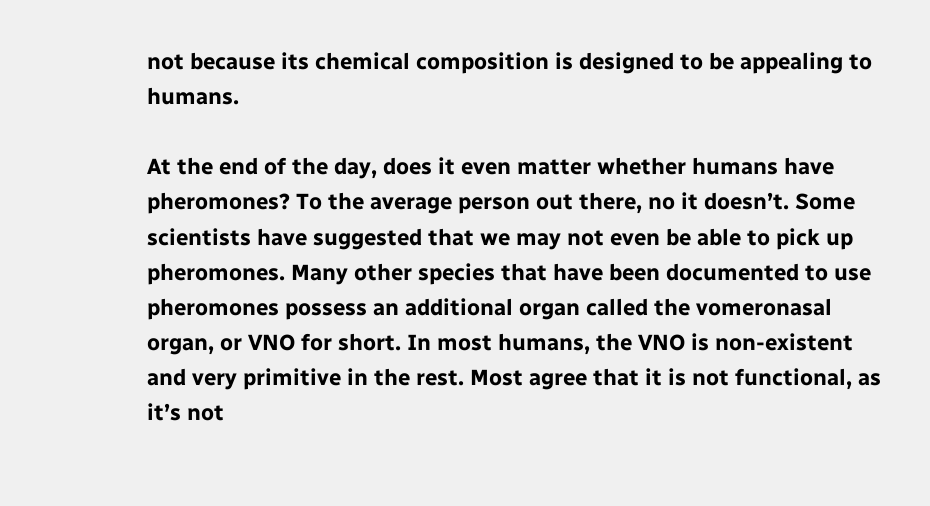not because its chemical composition is designed to be appealing to humans.

At the end of the day, does it even matter whether humans have pheromones? To the average person out there, no it doesn’t. Some scientists have suggested that we may not even be able to pick up pheromones. Many other species that have been documented to use pheromones possess an additional organ called the vomeronasal organ, or VNO for short. In most humans, the VNO is non-existent and very primitive in the rest. Most agree that it is not functional, as it’s not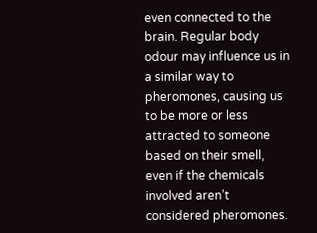even connected to the brain. Regular body odour may influence us in a similar way to pheromones, causing us to be more or less attracted to someone based on their smell, even if the chemicals involved aren’t considered pheromones.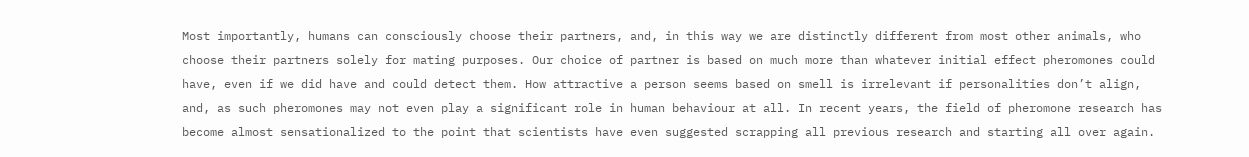Most importantly, humans can consciously choose their partners, and, in this way we are distinctly different from most other animals, who choose their partners solely for mating purposes. Our choice of partner is based on much more than whatever initial effect pheromones could have, even if we did have and could detect them. How attractive a person seems based on smell is irrelevant if personalities don’t align, and, as such pheromones may not even play a significant role in human behaviour at all. In recent years, the field of pheromone research has become almost sensationalized to the point that scientists have even suggested scrapping all previous research and starting all over again.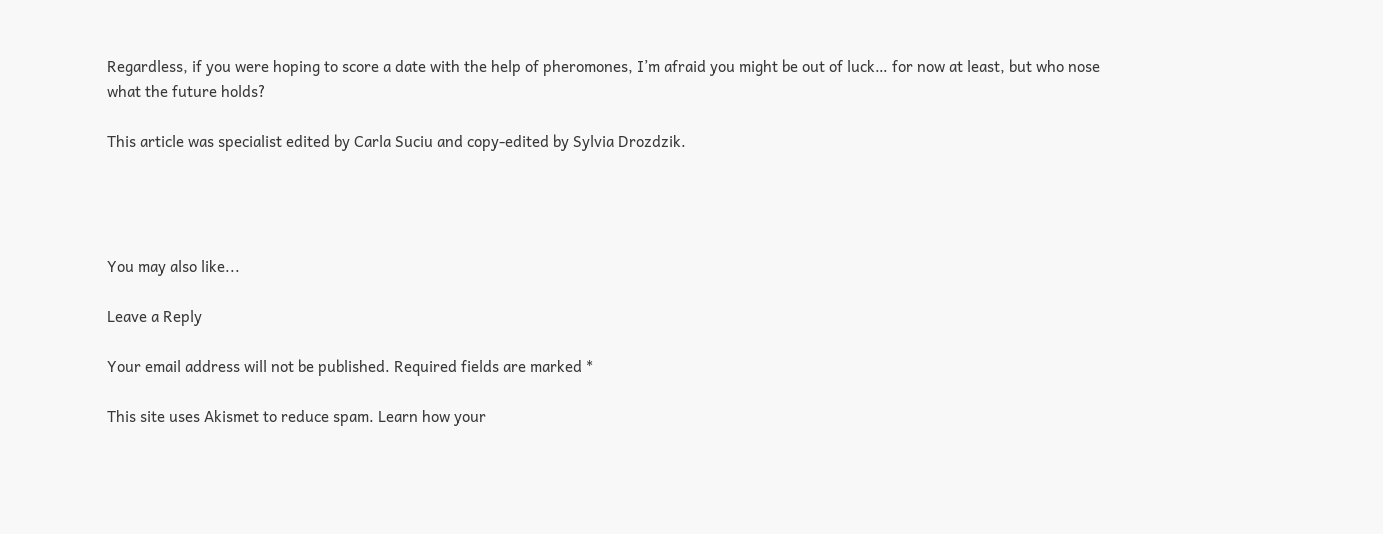Regardless, if you were hoping to score a date with the help of pheromones, I’m afraid you might be out of luck… for now at least, but who nose what the future holds?

This article was specialist edited by Carla Suciu and copy-edited by Sylvia Drozdzik.




You may also like...

Leave a Reply

Your email address will not be published. Required fields are marked *

This site uses Akismet to reduce spam. Learn how your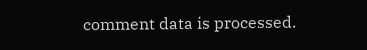comment data is processed.